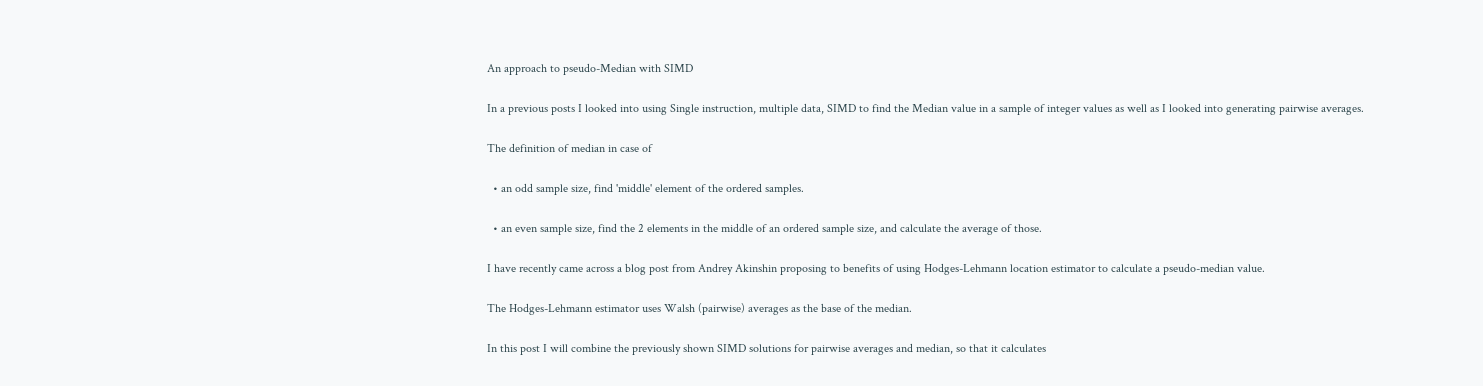An approach to pseudo-Median with SIMD

In a previous posts I looked into using Single instruction, multiple data, SIMD to find the Median value in a sample of integer values as well as I looked into generating pairwise averages.

The definition of median in case of

  • an odd sample size, find 'middle' element of the ordered samples.

  • an even sample size, find the 2 elements in the middle of an ordered sample size, and calculate the average of those.

I have recently came across a blog post from Andrey Akinshin proposing to benefits of using Hodges-Lehmann location estimator to calculate a pseudo-median value.

The Hodges-Lehmann estimator uses Walsh (pairwise) averages as the base of the median.

In this post I will combine the previously shown SIMD solutions for pairwise averages and median, so that it calculates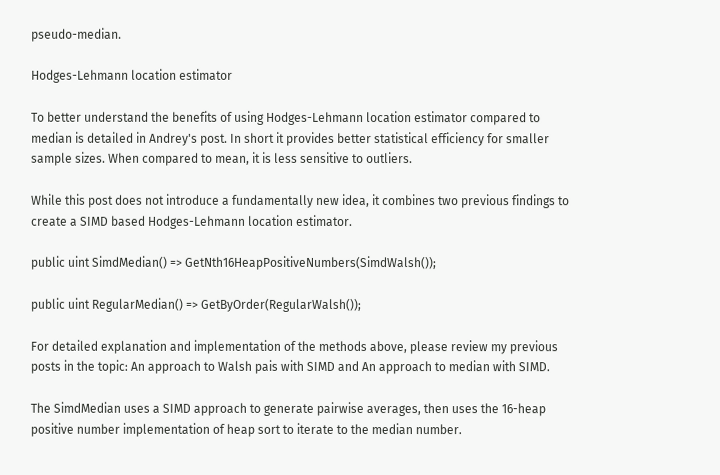pseudo-median.

Hodges-Lehmann location estimator

To better understand the benefits of using Hodges-Lehmann location estimator compared to median is detailed in Andrey's post. In short it provides better statistical efficiency for smaller sample sizes. When compared to mean, it is less sensitive to outliers.

While this post does not introduce a fundamentally new idea, it combines two previous findings to create a SIMD based Hodges-Lehmann location estimator.

public uint SimdMedian() => GetNth16HeapPositiveNumbers(SimdWalsh());

public uint RegularMedian() => GetByOrder(RegularWalsh());

For detailed explanation and implementation of the methods above, please review my previous posts in the topic: An approach to Walsh pais with SIMD and An approach to median with SIMD.

The SimdMedian uses a SIMD approach to generate pairwise averages, then uses the 16-heap positive number implementation of heap sort to iterate to the median number.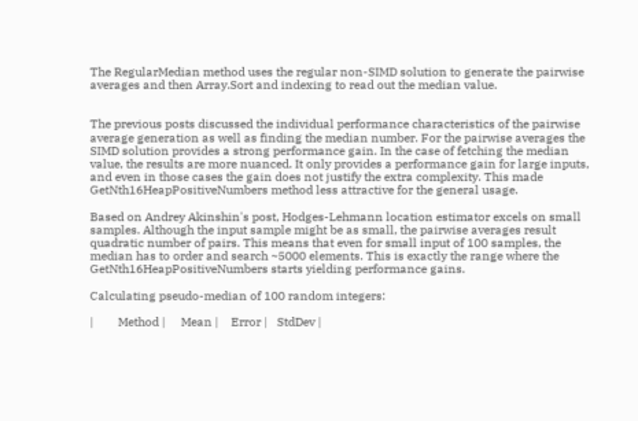The RegularMedian method uses the regular non-SIMD solution to generate the pairwise averages and then Array.Sort and indexing to read out the median value.


The previous posts discussed the individual performance characteristics of the pairwise average generation as well as finding the median number. For the pairwise averages the SIMD solution provides a strong performance gain. In the case of fetching the median value, the results are more nuanced. It only provides a performance gain for large inputs, and even in those cases the gain does not justify the extra complexity. This made GetNth16HeapPositiveNumbers method less attractive for the general usage.

Based on Andrey Akinshin's post, Hodges-Lehmann location estimator excels on small samples. Although the input sample might be as small, the pairwise averages result quadratic number of pairs. This means that even for small input of 100 samples, the median has to order and search ~5000 elements. This is exactly the range where the GetNth16HeapPositiveNumbers starts yielding performance gains.

Calculating pseudo-median of 100 random integers:

|        Method |     Mean |    Error |   StdDev |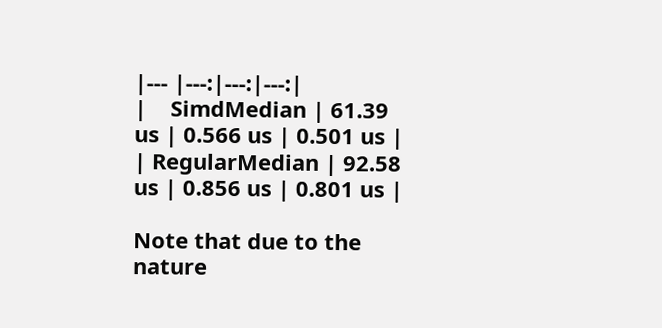|--- |---:|---:|---:|
|    SimdMedian | 61.39 us | 0.566 us | 0.501 us |
| RegularMedian | 92.58 us | 0.856 us | 0.801 us |

Note that due to the nature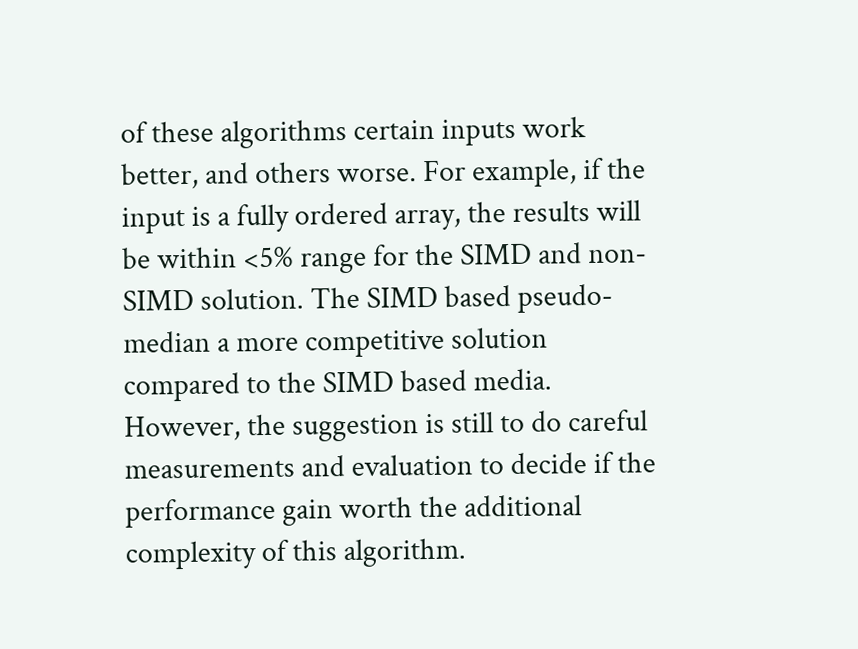of these algorithms certain inputs work better, and others worse. For example, if the input is a fully ordered array, the results will be within <5% range for the SIMD and non-SIMD solution. The SIMD based pseudo-median a more competitive solution compared to the SIMD based media. However, the suggestion is still to do careful measurements and evaluation to decide if the performance gain worth the additional complexity of this algorithm.